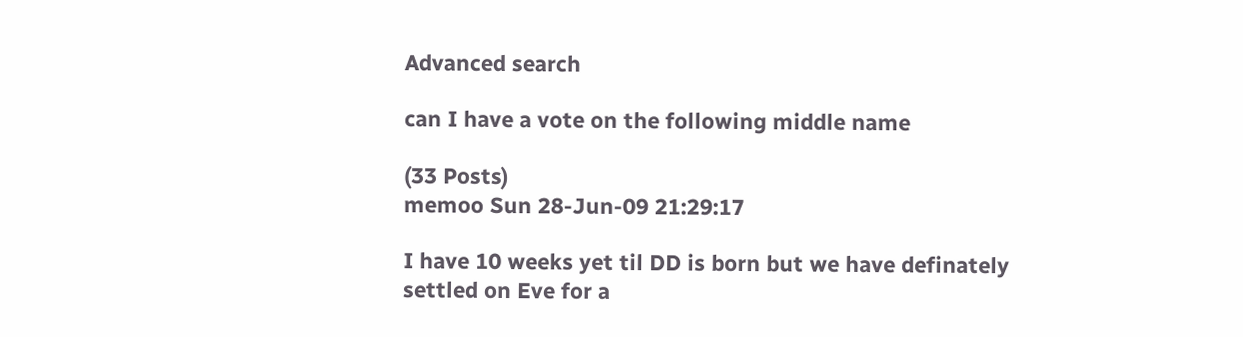Advanced search

can I have a vote on the following middle name

(33 Posts)
memoo Sun 28-Jun-09 21:29:17

I have 10 weeks yet til DD is born but we have definately settled on Eve for a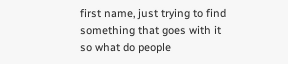first name, just trying to find something that goes with it so what do people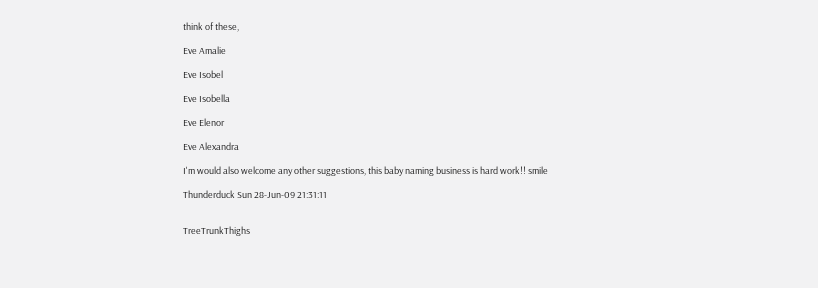think of these,

Eve Amalie

Eve Isobel

Eve Isobella

Eve Elenor

Eve Alexandra

I'm would also welcome any other suggestions, this baby naming business is hard work!! smile

Thunderduck Sun 28-Jun-09 21:31:11


TreeTrunkThighs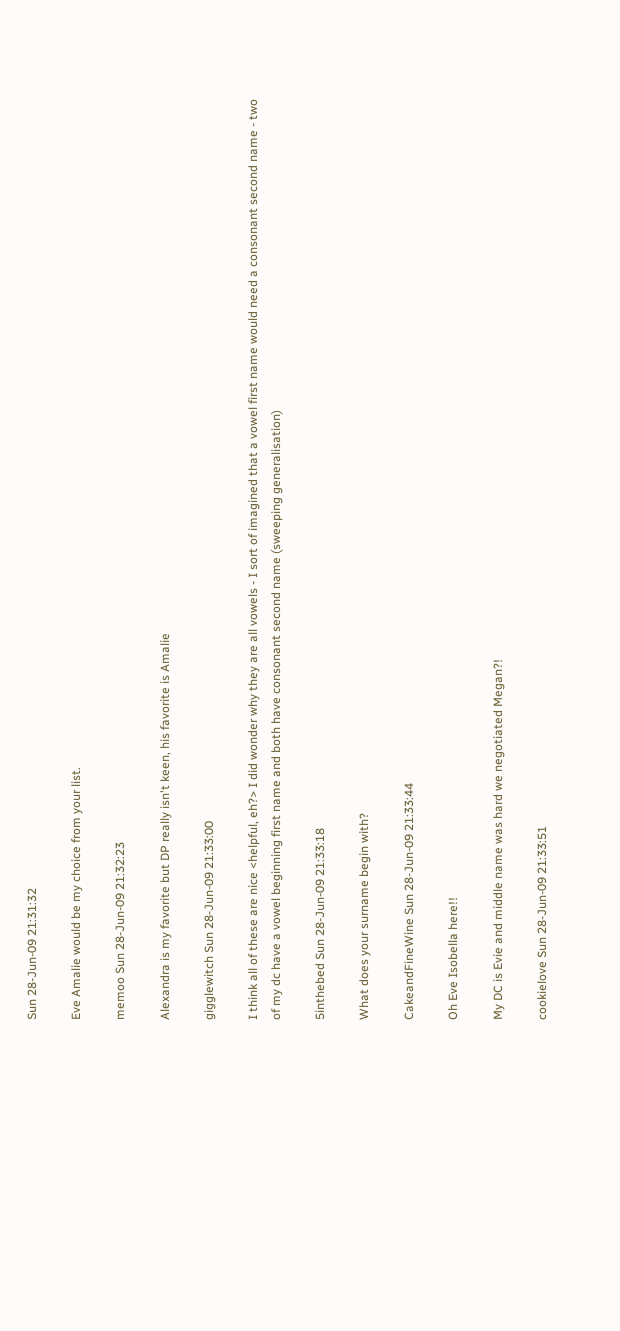Sun 28-Jun-09 21:31:32

Eve Amalie would be my choice from your list.

memoo Sun 28-Jun-09 21:32:23

Alexandra is my favorite but DP really isn't keen, his favorite is Amalie

gigglewitch Sun 28-Jun-09 21:33:00

I think all of these are nice <helpful, eh?> I did wonder why they are all vowels - I sort of imagined that a vowel first name would need a consonant second name - two of my dc have a vowel beginning first name and both have consonant second name (sweeping generalisation)

5inthebed Sun 28-Jun-09 21:33:18

What does your surname begin with?

CakeandFineWine Sun 28-Jun-09 21:33:44

Oh Eve Isobella here!!

My DC is Evie and middle name was hard we negotiated Megan?!

cookielove Sun 28-Jun-09 21:33:51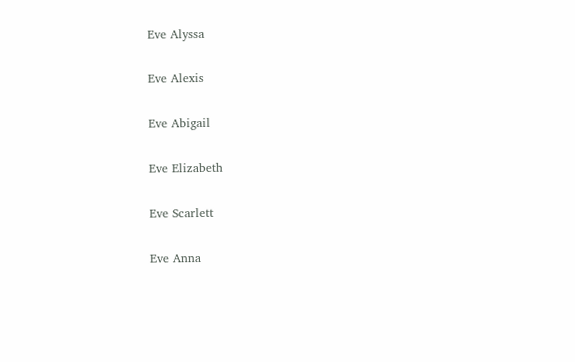Eve Alyssa

Eve Alexis

Eve Abigail

Eve Elizabeth

Eve Scarlett

Eve Anna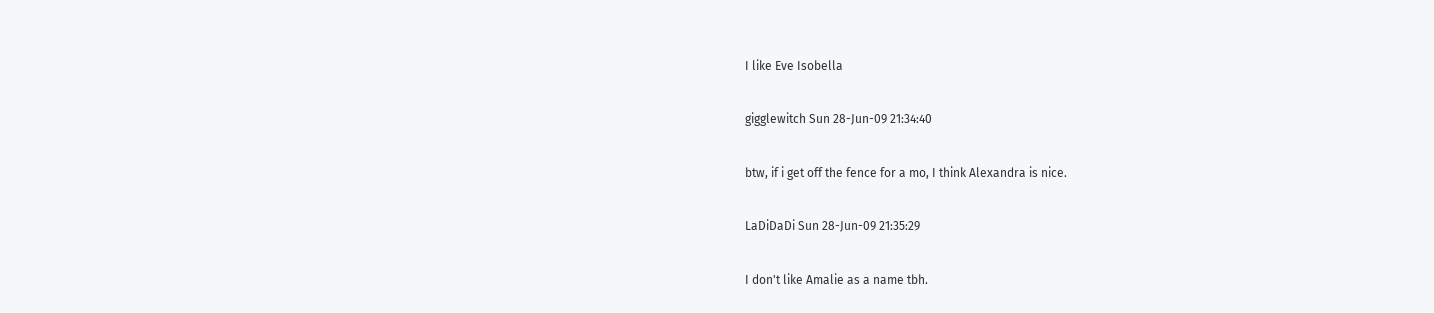I like Eve Isobella

gigglewitch Sun 28-Jun-09 21:34:40

btw, if i get off the fence for a mo, I think Alexandra is nice.

LaDiDaDi Sun 28-Jun-09 21:35:29

I don't like Amalie as a name tbh.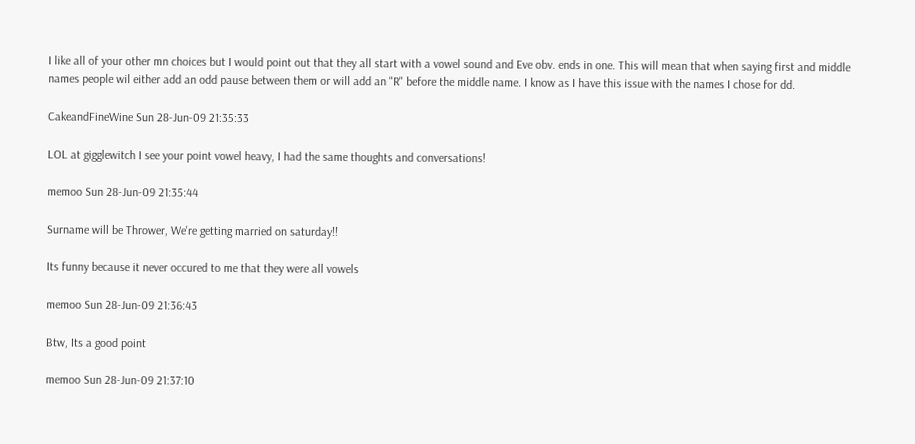I like all of your other mn choices but I would point out that they all start with a vowel sound and Eve obv. ends in one. This will mean that when saying first and middle names people wil either add an odd pause between them or will add an "R" before the middle name. I know as I have this issue with the names I chose for dd.

CakeandFineWine Sun 28-Jun-09 21:35:33

LOL at gigglewitch I see your point vowel heavy, I had the same thoughts and conversations!

memoo Sun 28-Jun-09 21:35:44

Surname will be Thrower, We're getting married on saturday!!

Its funny because it never occured to me that they were all vowels

memoo Sun 28-Jun-09 21:36:43

Btw, Its a good point

memoo Sun 28-Jun-09 21:37:10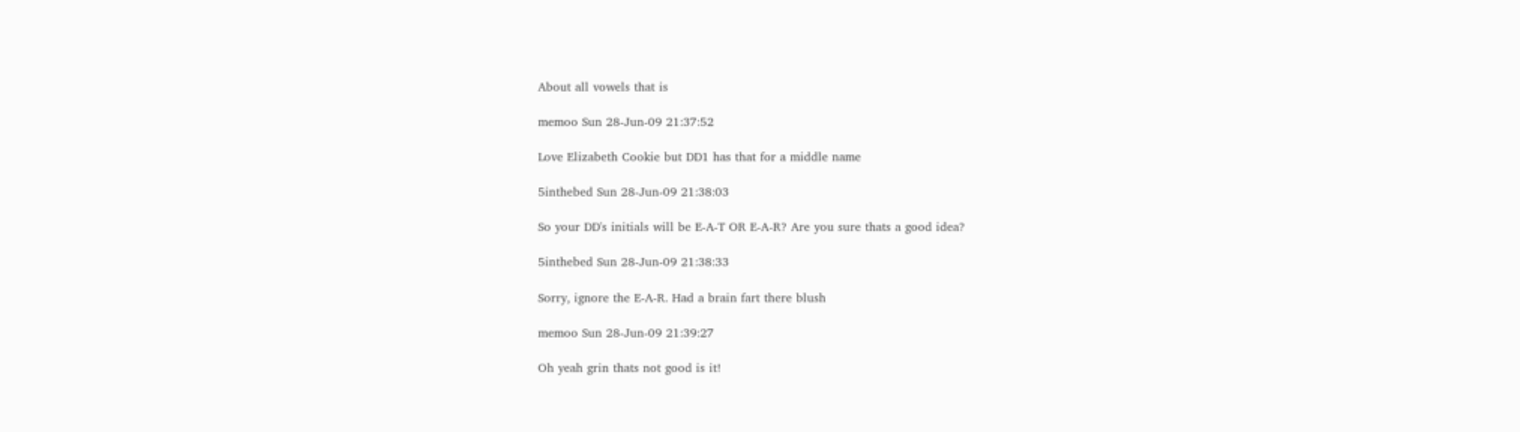About all vowels that is

memoo Sun 28-Jun-09 21:37:52

Love Elizabeth Cookie but DD1 has that for a middle name

5inthebed Sun 28-Jun-09 21:38:03

So your DD's initials will be E-A-T OR E-A-R? Are you sure thats a good idea?

5inthebed Sun 28-Jun-09 21:38:33

Sorry, ignore the E-A-R. Had a brain fart there blush

memoo Sun 28-Jun-09 21:39:27

Oh yeah grin thats not good is it!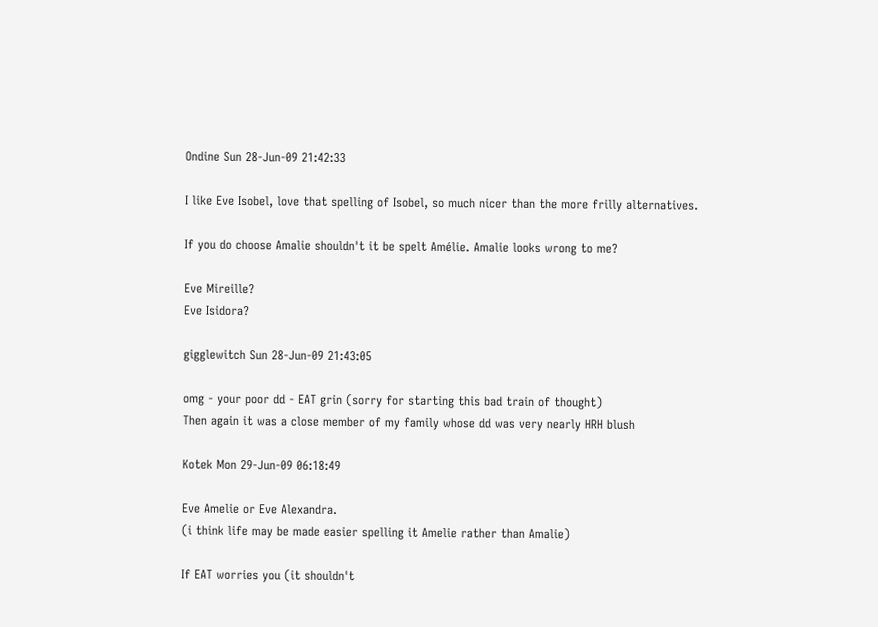Ondine Sun 28-Jun-09 21:42:33

I like Eve Isobel, love that spelling of Isobel, so much nicer than the more frilly alternatives.

If you do choose Amalie shouldn't it be spelt Amélie. Amalie looks wrong to me?

Eve Mireille?
Eve Isidora?

gigglewitch Sun 28-Jun-09 21:43:05

omg - your poor dd - EAT grin (sorry for starting this bad train of thought)
Then again it was a close member of my family whose dd was very nearly HRH blush

Kotek Mon 29-Jun-09 06:18:49

Eve Amelie or Eve Alexandra.
(i think life may be made easier spelling it Amelie rather than Amalie)

If EAT worries you (it shouldn't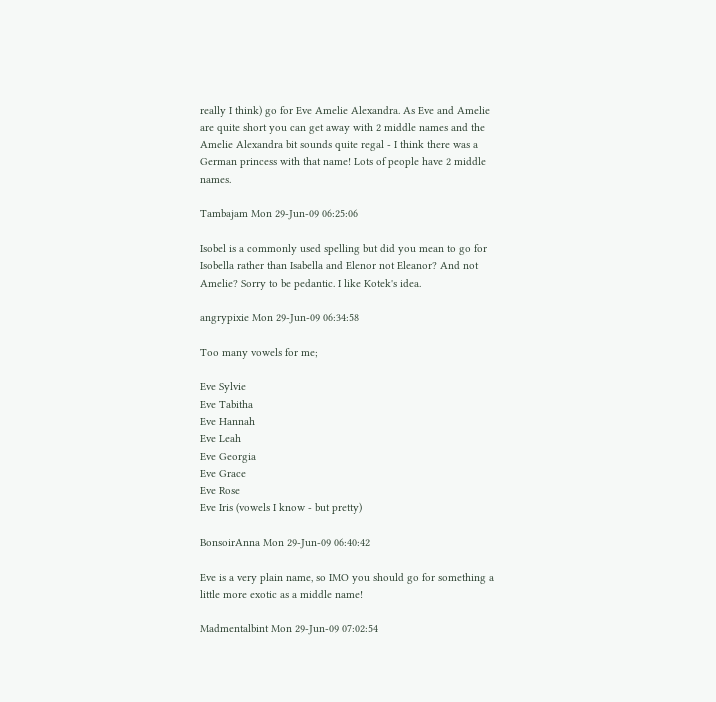really I think) go for Eve Amelie Alexandra. As Eve and Amelie are quite short you can get away with 2 middle names and the Amelie Alexandra bit sounds quite regal - I think there was a German princess with that name! Lots of people have 2 middle names.

Tambajam Mon 29-Jun-09 06:25:06

Isobel is a commonly used spelling but did you mean to go for Isobella rather than Isabella and Elenor not Eleanor? And not Amelie? Sorry to be pedantic. I like Kotek's idea.

angrypixie Mon 29-Jun-09 06:34:58

Too many vowels for me;

Eve Sylvie
Eve Tabitha
Eve Hannah
Eve Leah
Eve Georgia
Eve Grace
Eve Rose
Eve Iris (vowels I know - but pretty)

BonsoirAnna Mon 29-Jun-09 06:40:42

Eve is a very plain name, so IMO you should go for something a little more exotic as a middle name!

Madmentalbint Mon 29-Jun-09 07:02:54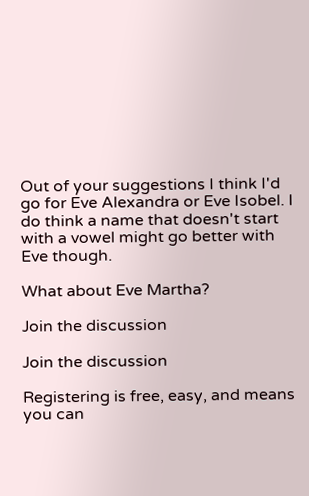Out of your suggestions I think I'd go for Eve Alexandra or Eve Isobel. I do think a name that doesn't start with a vowel might go better with Eve though.

What about Eve Martha?

Join the discussion

Join the discussion

Registering is free, easy, and means you can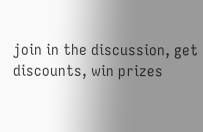join in the discussion, get discounts, win prizes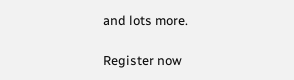and lots more.

Register now